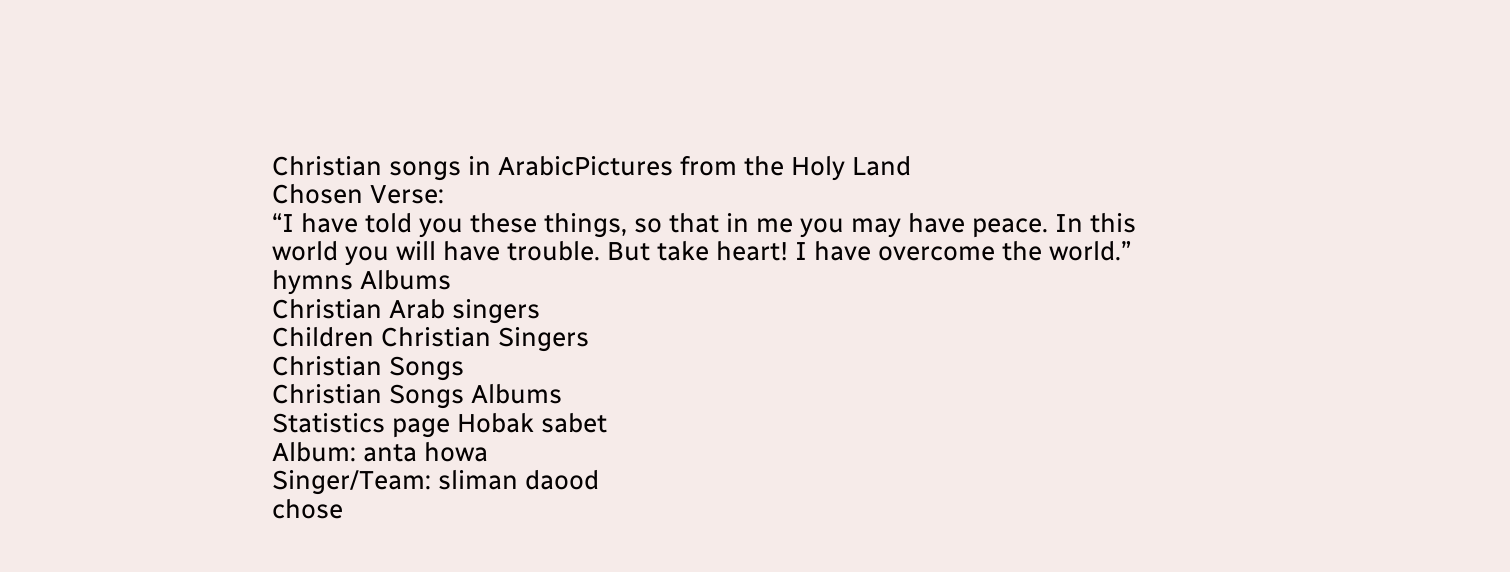Christian songs in ArabicPictures from the Holy Land
Chosen Verse:
“I have told you these things, so that in me you may have peace. In this world you will have trouble. But take heart! I have overcome the world.”
hymns Albums
Christian Arab singers
Children Christian Singers
Christian Songs
Christian Songs Albums
Statistics page Hobak sabet
Album: anta howa
Singer/Team: sliman daood
chose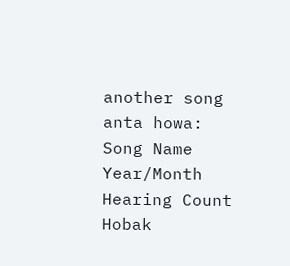another song anta howa:
Song Name Year/Month Hearing Count
Hobak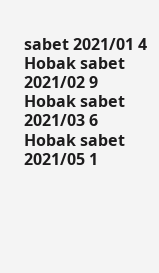sabet 2021/01 4
Hobak sabet 2021/02 9
Hobak sabet 2021/03 6
Hobak sabet 2021/05 1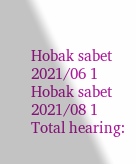Hobak sabet 2021/06 1
Hobak sabet 2021/08 1
Total hearing: